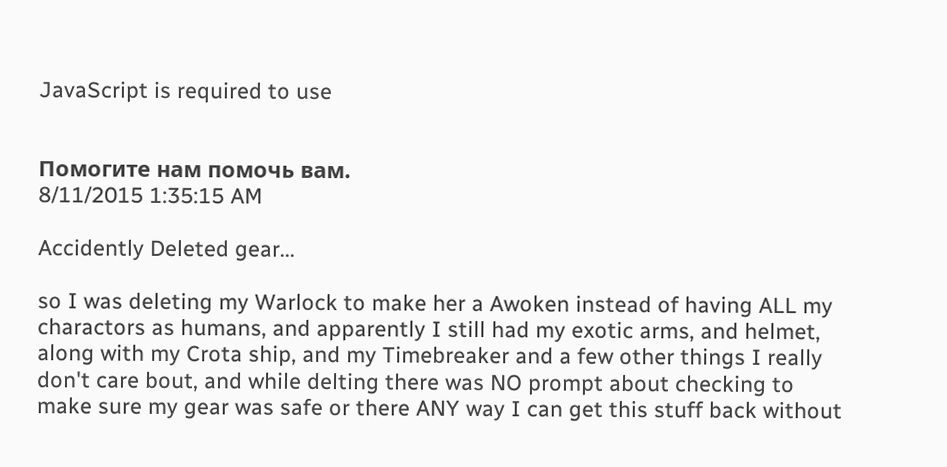JavaScript is required to use


Помогите нам помочь вам.
8/11/2015 1:35:15 AM

Accidently Deleted gear...

so I was deleting my Warlock to make her a Awoken instead of having ALL my charactors as humans, and apparently I still had my exotic arms, and helmet, along with my Crota ship, and my Timebreaker and a few other things I really don't care bout, and while delting there was NO prompt about checking to make sure my gear was safe or there ANY way I can get this stuff back without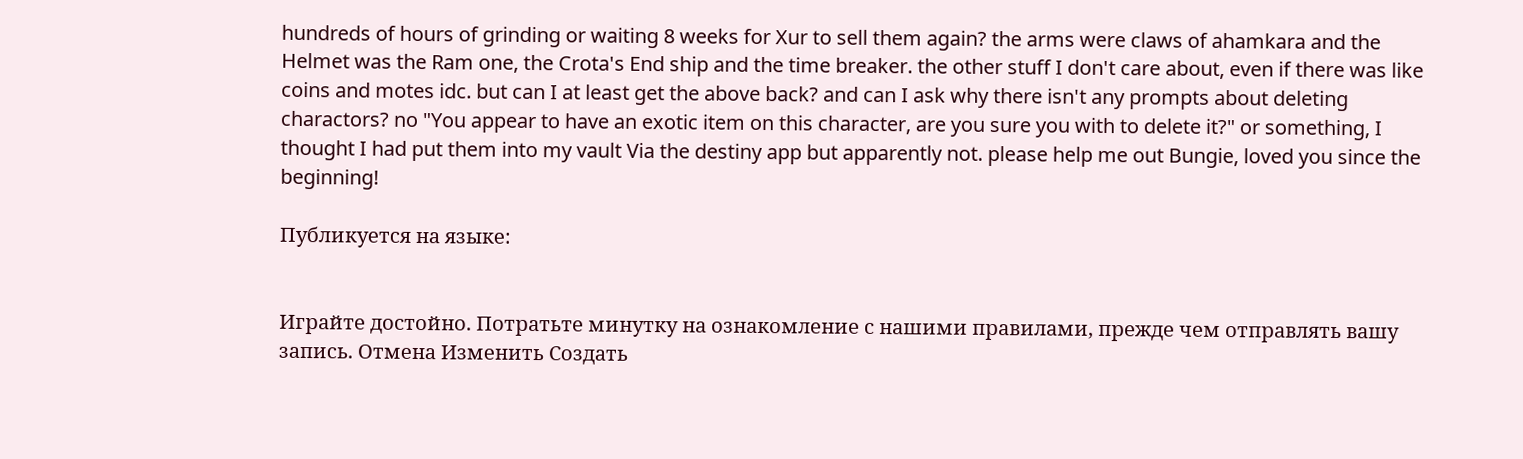hundreds of hours of grinding or waiting 8 weeks for Xur to sell them again? the arms were claws of ahamkara and the Helmet was the Ram one, the Crota's End ship and the time breaker. the other stuff I don't care about, even if there was like coins and motes idc. but can I at least get the above back? and can I ask why there isn't any prompts about deleting charactors? no "You appear to have an exotic item on this character, are you sure you with to delete it?" or something, I thought I had put them into my vault Via the destiny app but apparently not. please help me out Bungie, loved you since the beginning!

Публикуется на языке:


Играйте достойно. Потратьте минутку на ознакомление с нашими правилами, прежде чем отправлять вашу запись. Отмена Изменить Создать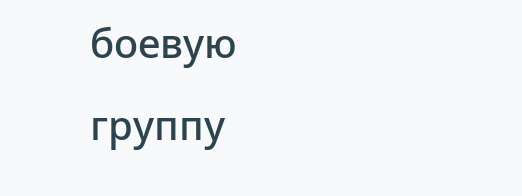боевую группу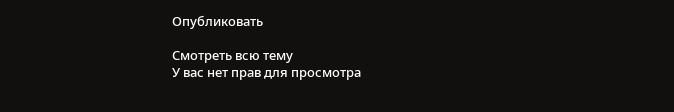Опубликовать

Смотреть всю тему
У вас нет прав для просмотра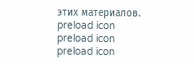этих материалов.
preload icon
preload icon
preload icon